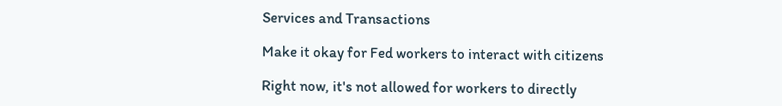Services and Transactions

Make it okay for Fed workers to interact with citizens

Right now, it's not allowed for workers to directly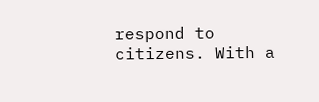respond to citizens. With a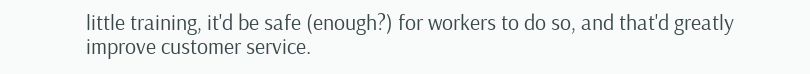little training, it'd be safe (enough?) for workers to do so, and that'd greatly improve customer service.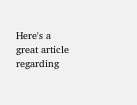Here's a great article regarding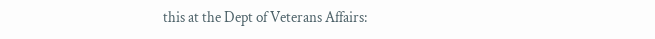this at the Dept of Veterans Affairs: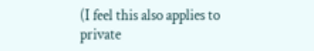(I feel this also applies to private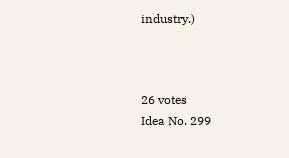industry.)



26 votes
Idea No. 299